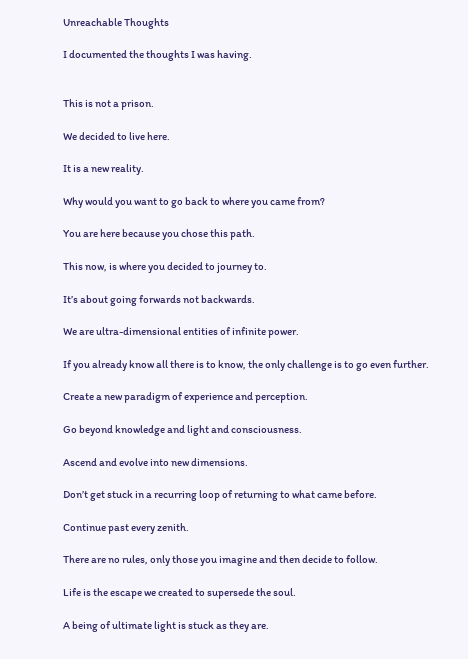Unreachable Thoughts

I documented the thoughts I was having.


This is not a prison.

We decided to live here.

It is a new reality.

Why would you want to go back to where you came from?

You are here because you chose this path.

This now, is where you decided to journey to.

It’s about going forwards not backwards.

We are ultra-dimensional entities of infinite power.

If you already know all there is to know, the only challenge is to go even further.

Create a new paradigm of experience and perception.

Go beyond knowledge and light and consciousness.

Ascend and evolve into new dimensions.

Don’t get stuck in a recurring loop of returning to what came before.

Continue past every zenith.

There are no rules, only those you imagine and then decide to follow.

Life is the escape we created to supersede the soul.

A being of ultimate light is stuck as they are.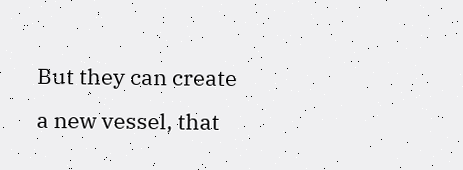But they can create a new vessel, that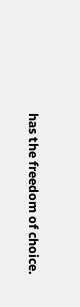has the freedom of choice.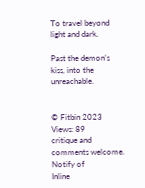To travel beyond light and dark.

Past the demon’s kiss, into the unreachable.


© Fitbin 2023
Views: 89
critique and comments welcome.
Notify of
Inline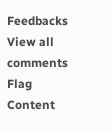Feedbacks
View all comments
Flag Content